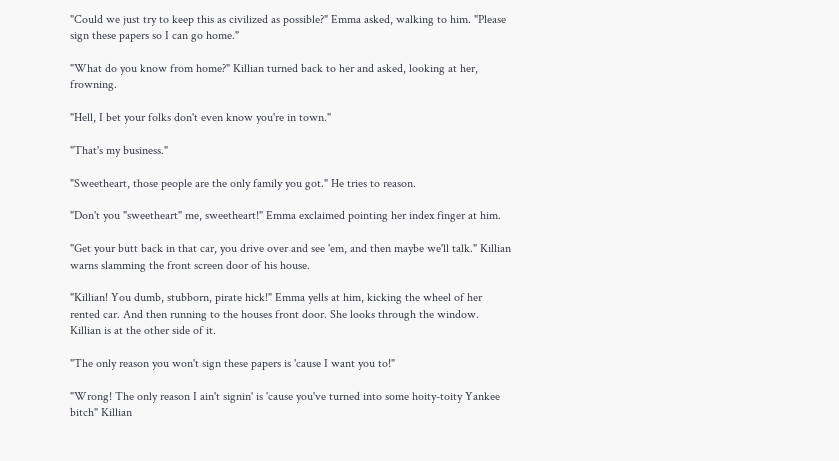"Could we just try to keep this as civilized as possible?" Emma asked, walking to him. "Please sign these papers so I can go home."

"What do you know from home?" Killian turned back to her and asked, looking at her, frowning.

"Hell, I bet your folks don't even know you're in town."

"That's my business."

"Sweetheart, those people are the only family you got." He tries to reason.

"Don't you "sweetheart" me, sweetheart!" Emma exclaimed pointing her index finger at him.

"Get your butt back in that car, you drive over and see 'em, and then maybe we'll talk." Killian warns slamming the front screen door of his house.

"Killian! You dumb, stubborn, pirate hick!" Emma yells at him, kicking the wheel of her rented car. And then running to the houses front door. She looks through the window. Killian is at the other side of it.

"The only reason you won't sign these papers is 'cause I want you to!"

"Wrong! The only reason I ain't signin' is 'cause you've turned into some hoity-toity Yankee bitch" Killian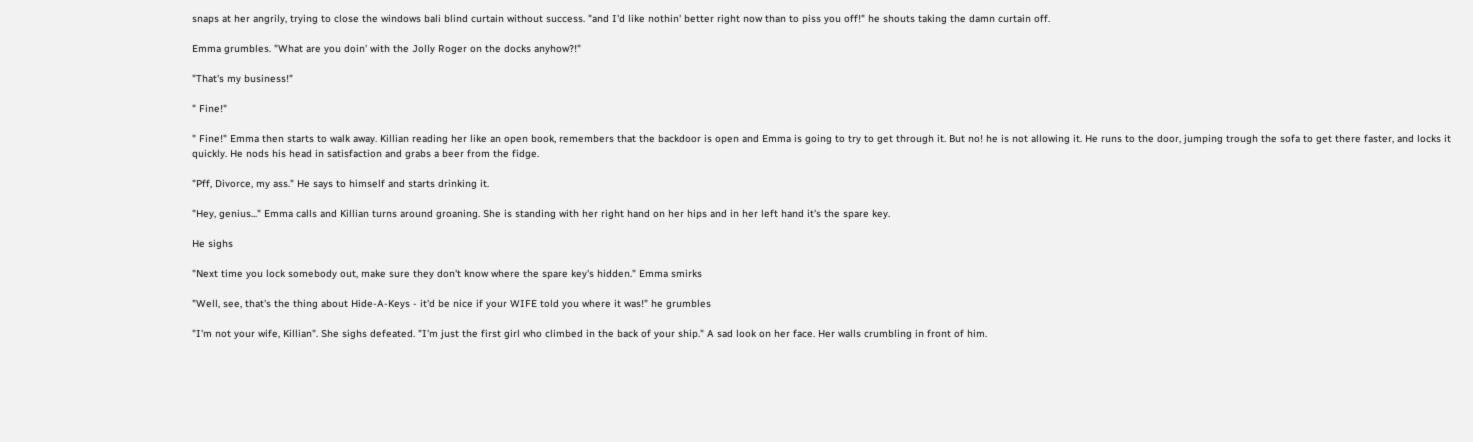snaps at her angrily, trying to close the windows bali blind curtain without success. "and I'd like nothin' better right now than to piss you off!" he shouts taking the damn curtain off.

Emma grumbles. "What are you doin' with the Jolly Roger on the docks anyhow?!"

"That's my business!"

" Fine!"

" Fine!" Emma then starts to walk away. Killian reading her like an open book, remembers that the backdoor is open and Emma is going to try to get through it. But no! he is not allowing it. He runs to the door, jumping trough the sofa to get there faster, and locks it quickly. He nods his head in satisfaction and grabs a beer from the fidge.

"Pff, Divorce, my ass." He says to himself and starts drinking it.

"Hey, genius..." Emma calls and Killian turns around groaning. She is standing with her right hand on her hips and in her left hand it's the spare key.

He sighs

"Next time you lock somebody out, make sure they don't know where the spare key's hidden." Emma smirks

"Well, see, that's the thing about Hide-A-Keys - it'd be nice if your WIFE told you where it was!" he grumbles

"I'm not your wife, Killian". She sighs defeated. "I'm just the first girl who climbed in the back of your ship." A sad look on her face. Her walls crumbling in front of him.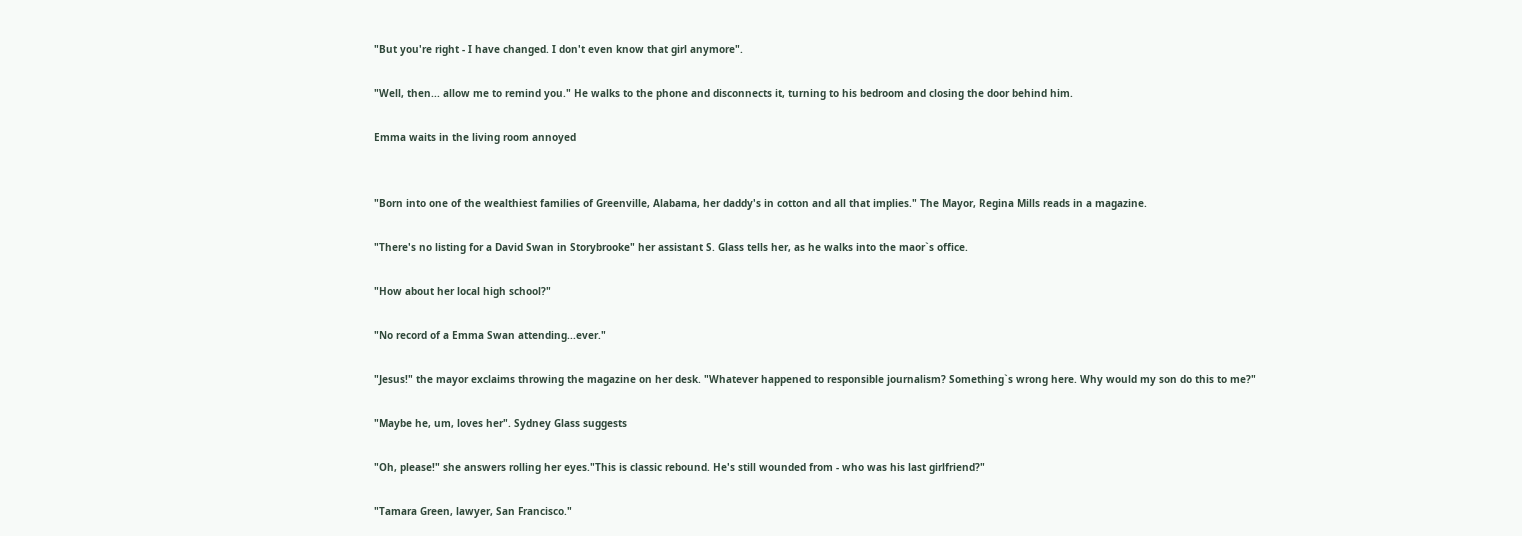"But you're right - I have changed. I don't even know that girl anymore".

"Well, then... allow me to remind you." He walks to the phone and disconnects it, turning to his bedroom and closing the door behind him.

Emma waits in the living room annoyed


"Born into one of the wealthiest families of Greenville, Alabama, her daddy's in cotton and all that implies." The Mayor, Regina Mills reads in a magazine.

"There's no listing for a David Swan in Storybrooke" her assistant S. Glass tells her, as he walks into the maor`s office.

"How about her local high school?"

"No record of a Emma Swan attending...ever."

"Jesus!" the mayor exclaims throwing the magazine on her desk. "Whatever happened to responsible journalism? Something`s wrong here. Why would my son do this to me?"

"Maybe he, um, loves her". Sydney Glass suggests

"Oh, please!" she answers rolling her eyes."This is classic rebound. He's still wounded from - who was his last girlfriend?"

"Tamara Green, lawyer, San Francisco."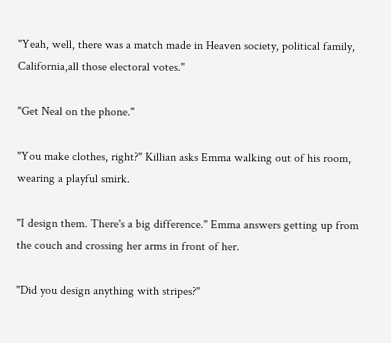"Yeah, well, there was a match made in Heaven society, political family, California,all those electoral votes."

"Get Neal on the phone."

"You make clothes, right?" Killian asks Emma walking out of his room, wearing a playful smirk.

"I design them. There's a big difference." Emma answers getting up from the couch and crossing her arms in front of her.

"Did you design anything with stripes?"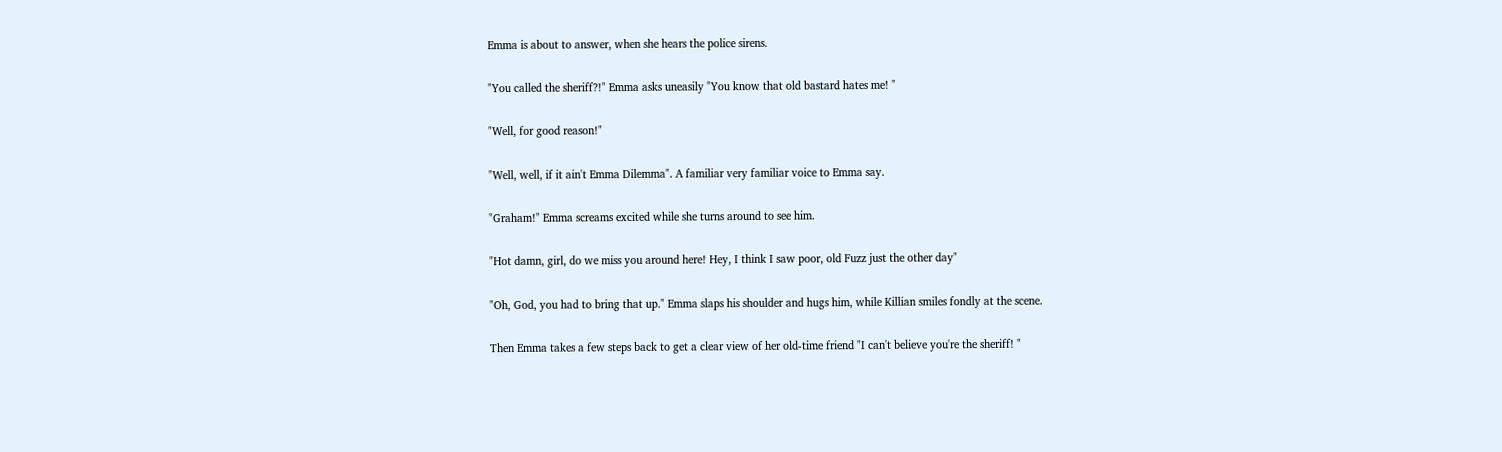Emma is about to answer, when she hears the police sirens.

"You called the sheriff?!" Emma asks uneasily "You know that old bastard hates me! "

"Well, for good reason!"

"Well, well, if it ain't Emma Dilemma". A familiar very familiar voice to Emma say.

"Graham!" Emma screams excited while she turns around to see him.

"Hot damn, girl, do we miss you around here! Hey, I think I saw poor, old Fuzz just the other day"

"Oh, God, you had to bring that up." Emma slaps his shoulder and hugs him, while Killian smiles fondly at the scene.

Then Emma takes a few steps back to get a clear view of her old-time friend "I can't believe you're the sheriff! "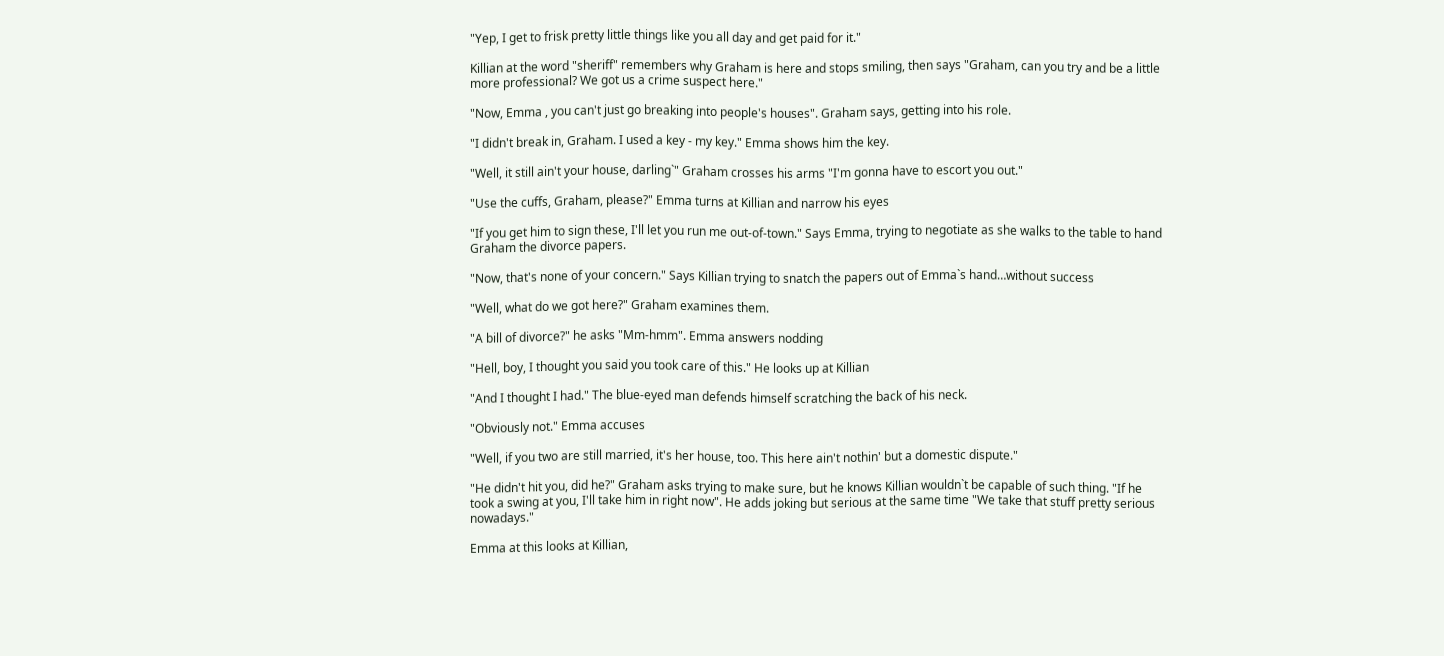"Yep, I get to frisk pretty little things like you all day and get paid for it."

Killian at the word "sheriff" remembers why Graham is here and stops smiling, then says "Graham, can you try and be a little more professional? We got us a crime suspect here."

"Now, Emma , you can't just go breaking into people's houses". Graham says, getting into his role.

"I didn't break in, Graham. I used a key - my key." Emma shows him the key.

"Well, it still ain't your house, darling`" Graham crosses his arms "I'm gonna have to escort you out."

"Use the cuffs, Graham, please?" Emma turns at Killian and narrow his eyes

"If you get him to sign these, I'll let you run me out-of-town." Says Emma, trying to negotiate as she walks to the table to hand Graham the divorce papers.

"Now, that's none of your concern." Says Killian trying to snatch the papers out of Emma`s hand…without success

"Well, what do we got here?" Graham examines them.

"A bill of divorce?" he asks "Mm-hmm". Emma answers nodding

"Hell, boy, I thought you said you took care of this." He looks up at Killian

"And I thought I had." The blue-eyed man defends himself scratching the back of his neck.

"Obviously not." Emma accuses

"Well, if you two are still married, it's her house, too. This here ain't nothin' but a domestic dispute."

"He didn't hit you, did he?" Graham asks trying to make sure, but he knows Killian wouldn`t be capable of such thing. "If he took a swing at you, I'll take him in right now". He adds joking but serious at the same time "We take that stuff pretty serious nowadays."

Emma at this looks at Killian,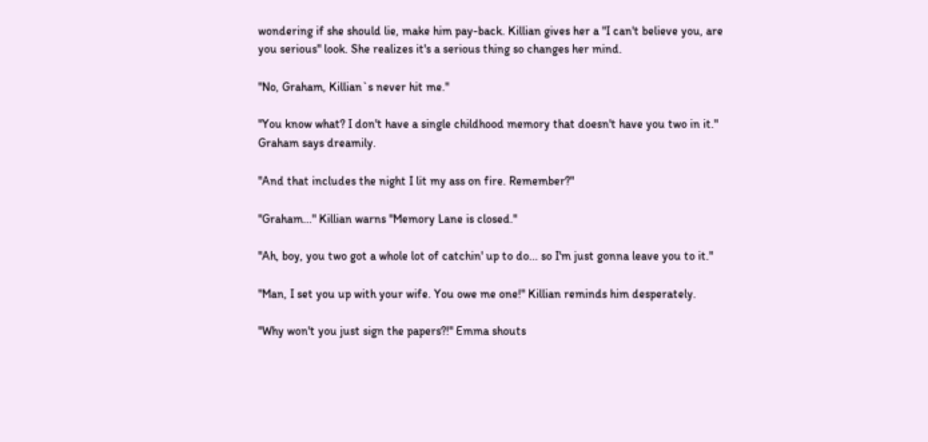wondering if she should lie, make him pay-back. Killian gives her a "I can't believe you, are you serious" look. She realizes it's a serious thing so changes her mind.

"No, Graham, Killian`s never hit me."

"You know what? I don't have a single childhood memory that doesn't have you two in it." Graham says dreamily.

"And that includes the night I lit my ass on fire. Remember?"

"Graham..." Killian warns "Memory Lane is closed."

"Ah, boy, you two got a whole lot of catchin' up to do... so I'm just gonna leave you to it."

"Man, I set you up with your wife. You owe me one!" Killian reminds him desperately.

"Why won't you just sign the papers?!" Emma shouts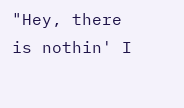"Hey, there is nothin' I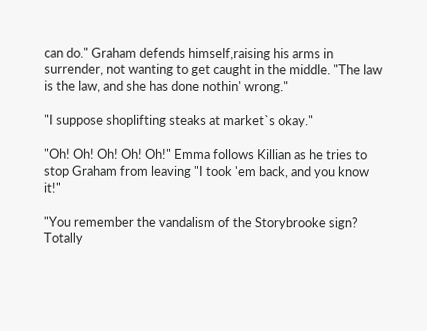can do." Graham defends himself,raising his arms in surrender, not wanting to get caught in the middle. "The law is the law, and she has done nothin' wrong."

"I suppose shoplifting steaks at market`s okay."

"Oh! Oh! Oh! Oh! Oh!" Emma follows Killian as he tries to stop Graham from leaving "I took 'em back, and you know it!"

"You remember the vandalism of the Storybrooke sign? Totally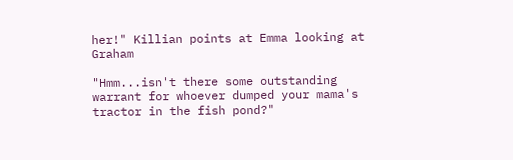her!" Killian points at Emma looking at Graham

"Hmm...isn't there some outstanding warrant for whoever dumped your mama's tractor in the fish pond?"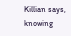Killian says, knowing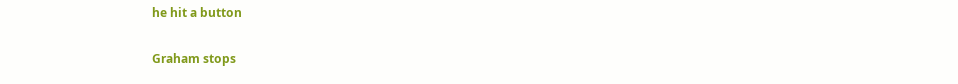he hit a button

Graham stops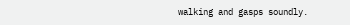walking and gasps soundly.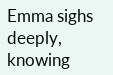Emma sighs deeply, knowing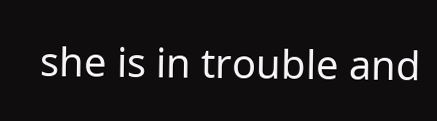she is in trouble and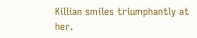Killian smiles triumphantly at her.